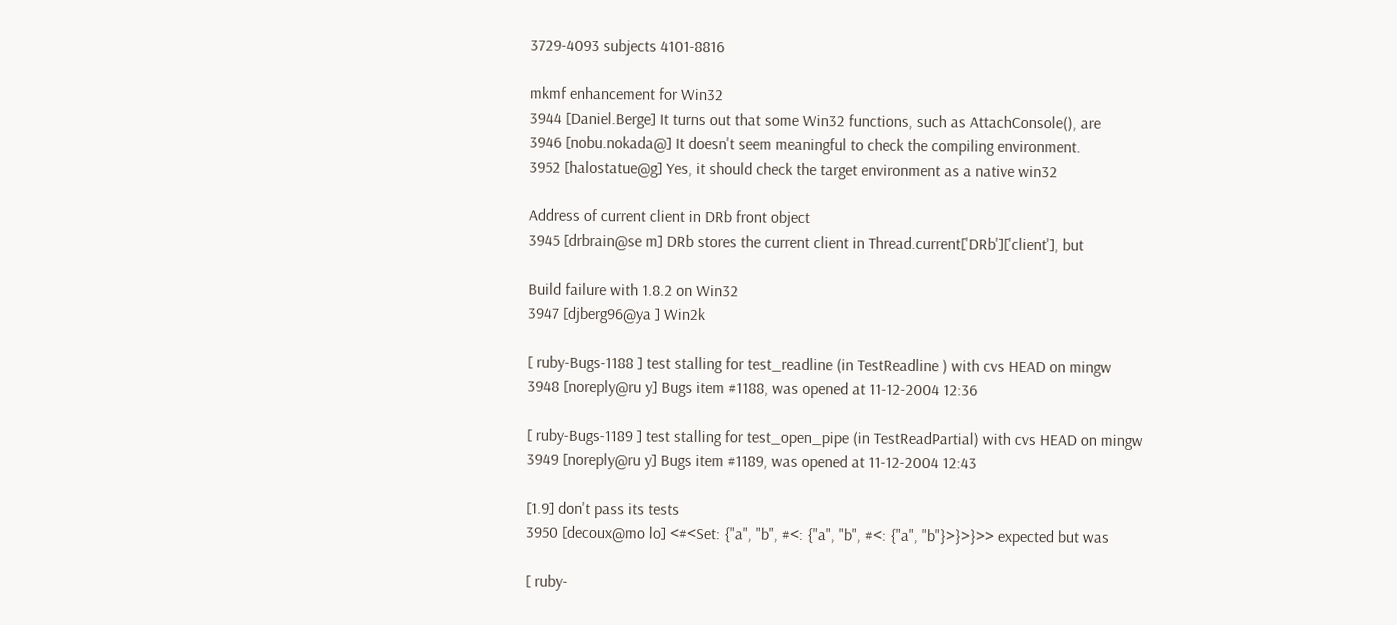3729-4093 subjects 4101-8816

mkmf enhancement for Win32
3944 [Daniel.Berge] It turns out that some Win32 functions, such as AttachConsole(), are
3946 [nobu.nokada@] It doesn't seem meaningful to check the compiling environment.
3952 [halostatue@g] Yes, it should check the target environment as a native win32

Address of current client in DRb front object
3945 [drbrain@se m] DRb stores the current client in Thread.current['DRb']['client'], but

Build failure with 1.8.2 on Win32
3947 [djberg96@ya ] Win2k

[ ruby-Bugs-1188 ] test stalling for test_readline (in TestReadline ) with cvs HEAD on mingw
3948 [noreply@ru y] Bugs item #1188, was opened at 11-12-2004 12:36

[ ruby-Bugs-1189 ] test stalling for test_open_pipe (in TestReadPartial) with cvs HEAD on mingw
3949 [noreply@ru y] Bugs item #1189, was opened at 11-12-2004 12:43

[1.9] don't pass its tests
3950 [decoux@mo lo] <#<Set: {"a", "b", #<: {"a", "b", #<: {"a", "b"}>}>}>> expected but was

[ ruby-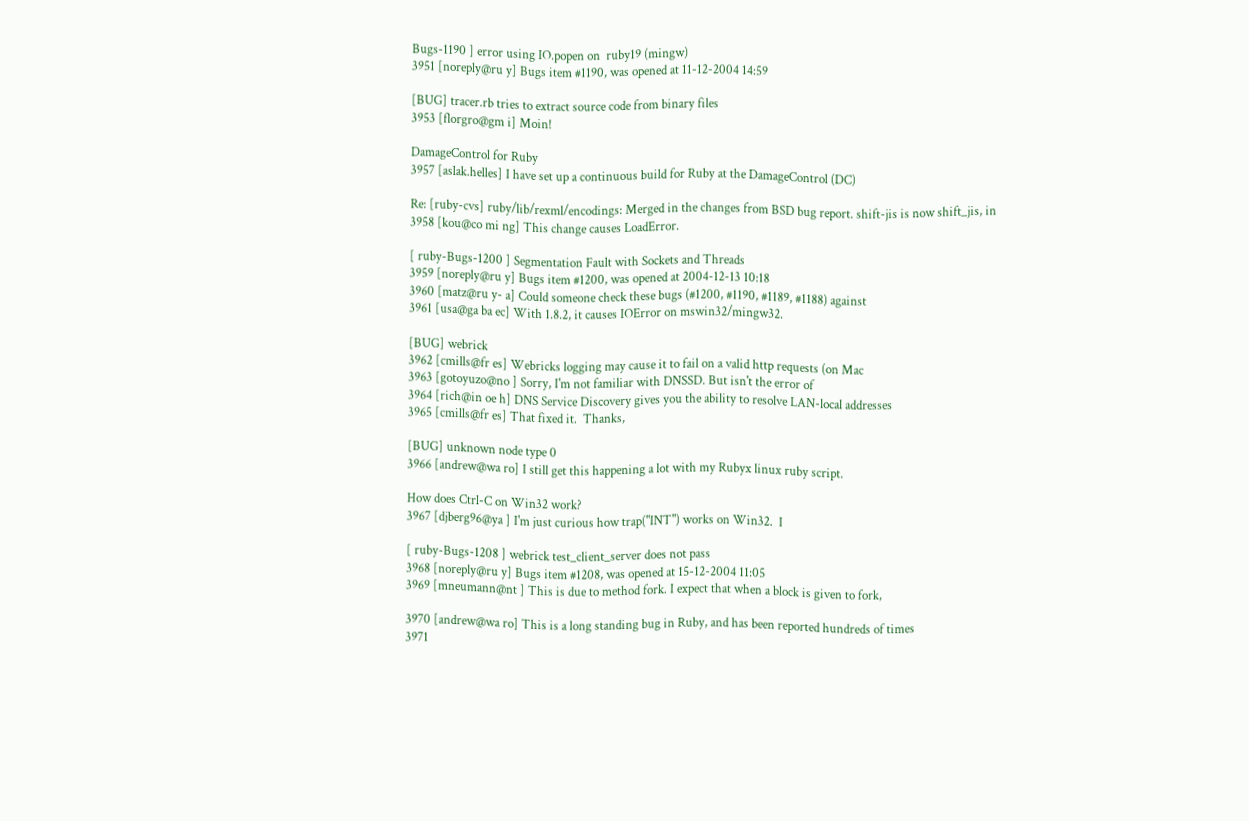Bugs-1190 ] error using IO.popen on  ruby19 (mingw)
3951 [noreply@ru y] Bugs item #1190, was opened at 11-12-2004 14:59

[BUG] tracer.rb tries to extract source code from binary files
3953 [florgro@gm i] Moin!

DamageControl for Ruby
3957 [aslak.helles] I have set up a continuous build for Ruby at the DamageControl (DC)

Re: [ruby-cvs] ruby/lib/rexml/encodings: Merged in the changes from BSD bug report. shift-jis is now shift_jis, in
3958 [kou@co mi ng] This change causes LoadError.

[ ruby-Bugs-1200 ] Segmentation Fault with Sockets and Threads
3959 [noreply@ru y] Bugs item #1200, was opened at 2004-12-13 10:18
3960 [matz@ru y- a] Could someone check these bugs (#1200, #1190, #1189, #1188) against
3961 [usa@ga ba ec] With 1.8.2, it causes IOError on mswin32/mingw32.

[BUG] webrick
3962 [cmills@fr es] Webricks logging may cause it to fail on a valid http requests (on Mac
3963 [gotoyuzo@no ] Sorry, I'm not familiar with DNSSD. But isn't the error of
3964 [rich@in oe h] DNS Service Discovery gives you the ability to resolve LAN-local addresses
3965 [cmills@fr es] That fixed it.  Thanks,

[BUG] unknown node type 0
3966 [andrew@wa ro] I still get this happening a lot with my Rubyx linux ruby script.

How does Ctrl-C on Win32 work?
3967 [djberg96@ya ] I'm just curious how trap("INT") works on Win32.  I

[ ruby-Bugs-1208 ] webrick test_client_server does not pass
3968 [noreply@ru y] Bugs item #1208, was opened at 15-12-2004 11:05
3969 [mneumann@nt ] This is due to method fork. I expect that when a block is given to fork,

3970 [andrew@wa ro] This is a long standing bug in Ruby, and has been reported hundreds of times
3971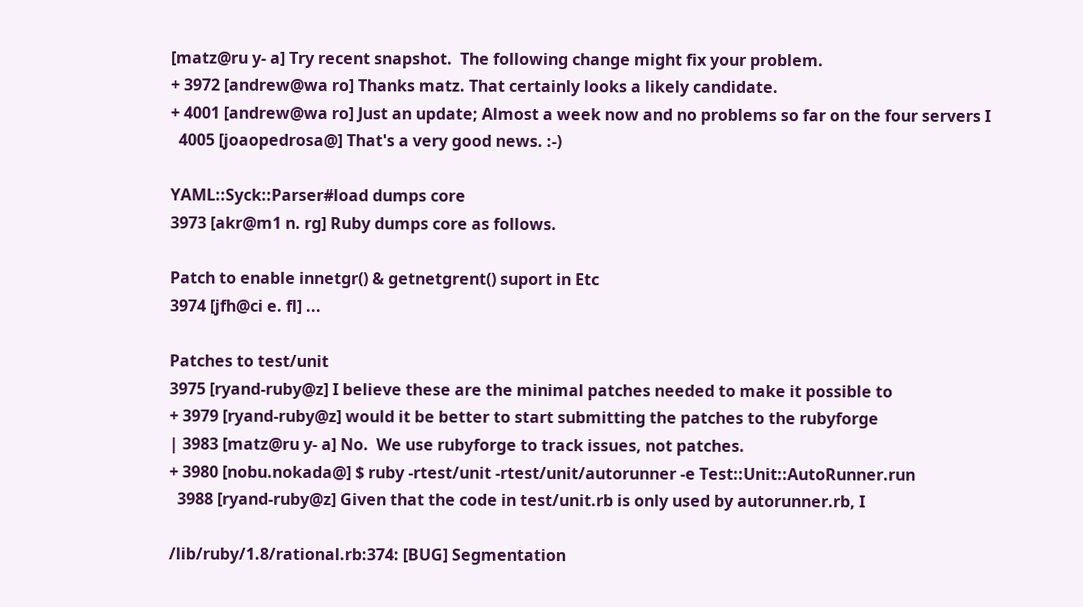[matz@ru y- a] Try recent snapshot.  The following change might fix your problem.
+ 3972 [andrew@wa ro] Thanks matz. That certainly looks a likely candidate.
+ 4001 [andrew@wa ro] Just an update; Almost a week now and no problems so far on the four servers I
  4005 [joaopedrosa@] That's a very good news. :-)

YAML::Syck::Parser#load dumps core
3973 [akr@m1 n. rg] Ruby dumps core as follows.

Patch to enable innetgr() & getnetgrent() suport in Etc
3974 [jfh@ci e. fl] ...

Patches to test/unit
3975 [ryand-ruby@z] I believe these are the minimal patches needed to make it possible to
+ 3979 [ryand-ruby@z] would it be better to start submitting the patches to the rubyforge
| 3983 [matz@ru y- a] No.  We use rubyforge to track issues, not patches.
+ 3980 [nobu.nokada@] $ ruby -rtest/unit -rtest/unit/autorunner -e Test::Unit::AutoRunner.run
  3988 [ryand-ruby@z] Given that the code in test/unit.rb is only used by autorunner.rb, I

/lib/ruby/1.8/rational.rb:374: [BUG] Segmentation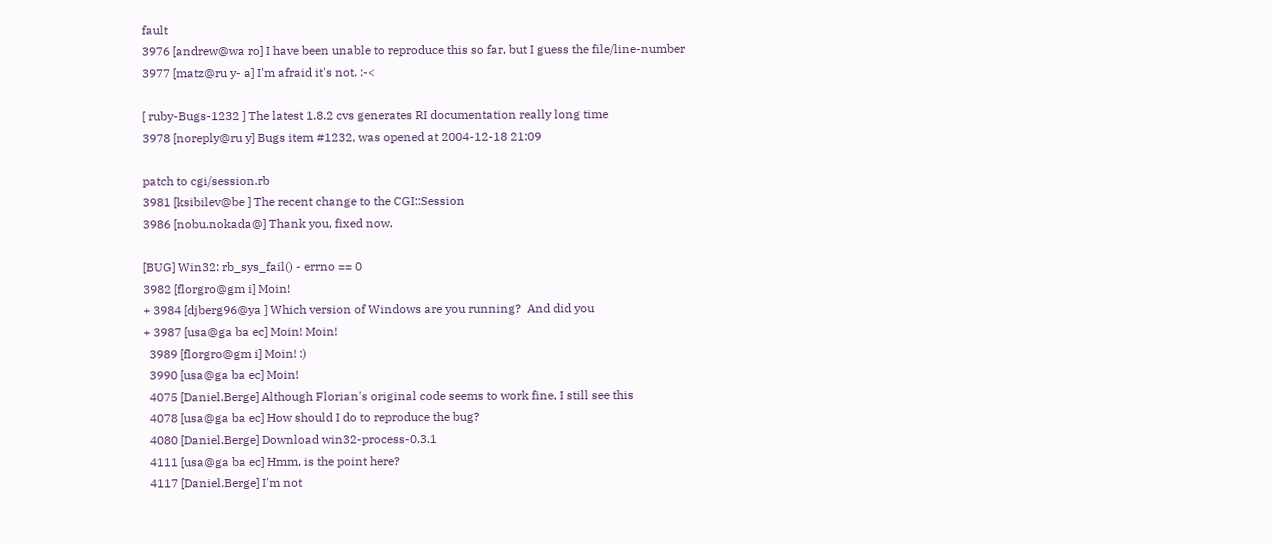fault
3976 [andrew@wa ro] I have been unable to reproduce this so far, but I guess the file/line-number
3977 [matz@ru y- a] I'm afraid it's not. :-<

[ ruby-Bugs-1232 ] The latest 1.8.2 cvs generates RI documentation really long time
3978 [noreply@ru y] Bugs item #1232, was opened at 2004-12-18 21:09

patch to cgi/session.rb
3981 [ksibilev@be ] The recent change to the CGI::Session
3986 [nobu.nokada@] Thank you, fixed now.

[BUG] Win32: rb_sys_fail() - errno == 0
3982 [florgro@gm i] Moin!
+ 3984 [djberg96@ya ] Which version of Windows are you running?  And did you
+ 3987 [usa@ga ba ec] Moin! Moin!
  3989 [florgro@gm i] Moin! :)
  3990 [usa@ga ba ec] Moin!
  4075 [Daniel.Berge] Although Florian's original code seems to work fine, I still see this
  4078 [usa@ga ba ec] How should I do to reproduce the bug?
  4080 [Daniel.Berge] Download win32-process-0.3.1
  4111 [usa@ga ba ec] Hmm, is the point here?
  4117 [Daniel.Berge] I'm not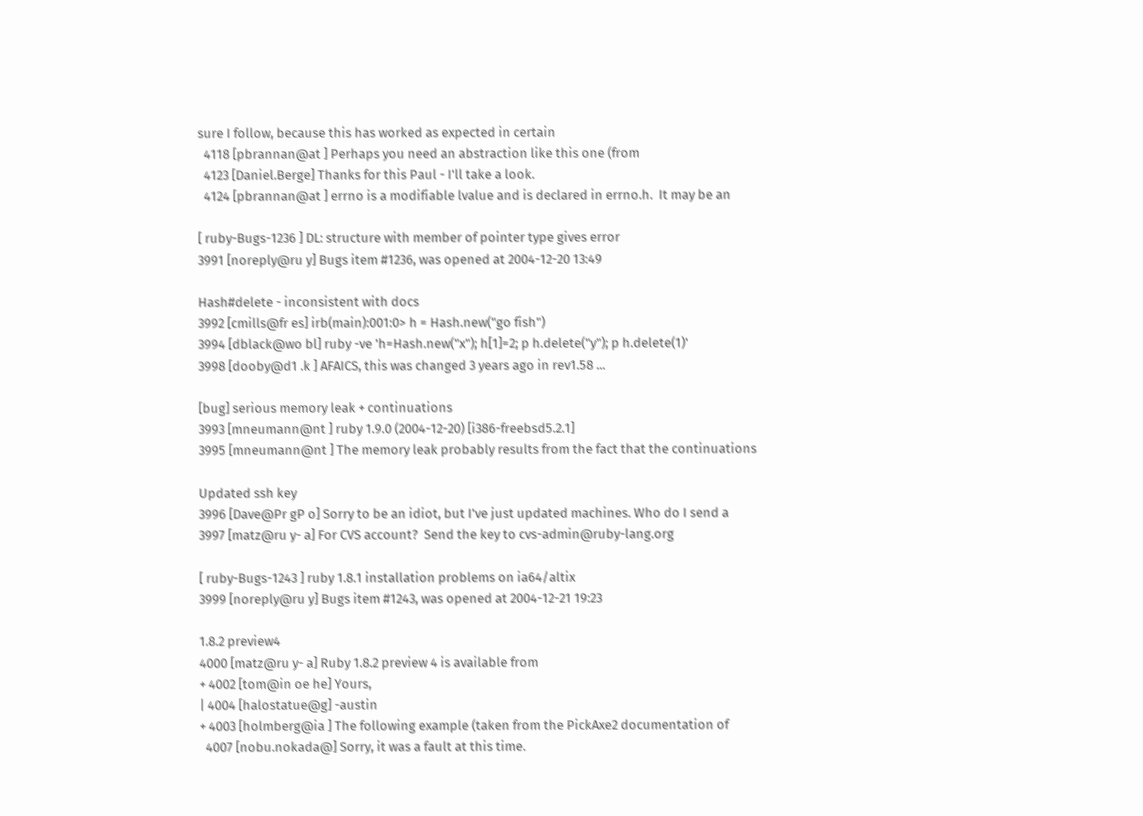sure I follow, because this has worked as expected in certain
  4118 [pbrannan@at ] Perhaps you need an abstraction like this one (from
  4123 [Daniel.Berge] Thanks for this Paul - I'll take a look.
  4124 [pbrannan@at ] errno is a modifiable lvalue and is declared in errno.h.  It may be an

[ ruby-Bugs-1236 ] DL: structure with member of pointer type gives error
3991 [noreply@ru y] Bugs item #1236, was opened at 2004-12-20 13:49

Hash#delete - inconsistent with docs
3992 [cmills@fr es] irb(main):001:0> h = Hash.new("go fish")
3994 [dblack@wo bl] ruby -ve 'h=Hash.new("x"); h[1]=2; p h.delete("y"); p h.delete(1)'
3998 [dooby@d1 .k ] AFAICS, this was changed 3 years ago in rev1.58 ...

[bug] serious memory leak + continuations
3993 [mneumann@nt ] ruby 1.9.0 (2004-12-20) [i386-freebsd5.2.1]
3995 [mneumann@nt ] The memory leak probably results from the fact that the continuations

Updated ssh key
3996 [Dave@Pr gP o] Sorry to be an idiot, but I've just updated machines. Who do I send a
3997 [matz@ru y- a] For CVS account?  Send the key to cvs-admin@ruby-lang.org

[ ruby-Bugs-1243 ] ruby 1.8.1 installation problems on ia64/altix
3999 [noreply@ru y] Bugs item #1243, was opened at 2004-12-21 19:23

1.8.2 preview4
4000 [matz@ru y- a] Ruby 1.8.2 preview 4 is available from
+ 4002 [tom@in oe he] Yours,
| 4004 [halostatue@g] -austin
+ 4003 [holmberg@ia ] The following example (taken from the PickAxe2 documentation of
  4007 [nobu.nokada@] Sorry, it was a fault at this time.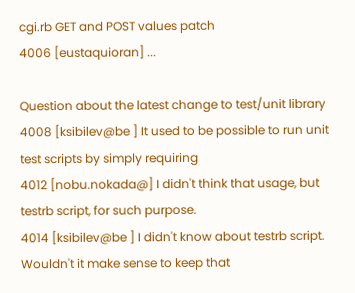cgi.rb GET and POST values patch
4006 [eustaquioran] ...

Question about the latest change to test/unit library
4008 [ksibilev@be ] It used to be possible to run unit test scripts by simply requiring
4012 [nobu.nokada@] I didn't think that usage, but testrb script, for such purpose.
4014 [ksibilev@be ] I didn't know about testrb script. Wouldn't it make sense to keep that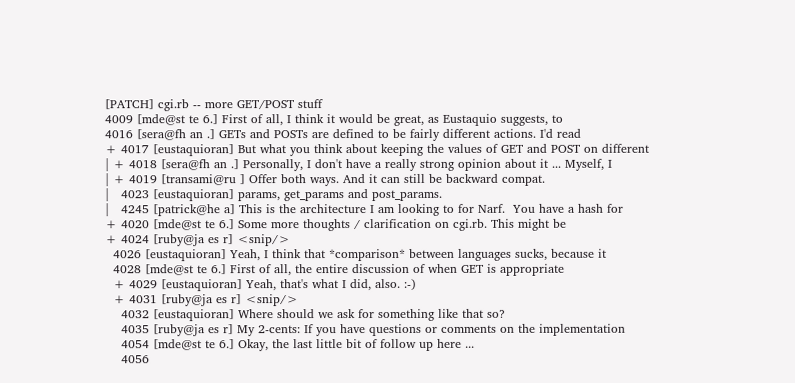[PATCH] cgi.rb -- more GET/POST stuff
4009 [mde@st te 6.] First of all, I think it would be great, as Eustaquio suggests, to
4016 [sera@fh an .] GETs and POSTs are defined to be fairly different actions. I'd read
+ 4017 [eustaquioran] But what you think about keeping the values of GET and POST on different
| + 4018 [sera@fh an .] Personally, I don't have a really strong opinion about it ... Myself, I
| + 4019 [transami@ru ] Offer both ways. And it can still be backward compat.
|   4023 [eustaquioran] params, get_params and post_params.
|   4245 [patrick@he a] This is the architecture I am looking to for Narf.  You have a hash for
+ 4020 [mde@st te 6.] Some more thoughts / clarification on cgi.rb. This might be
+ 4024 [ruby@ja es r] <snip/>
  4026 [eustaquioran] Yeah, I think that *comparison* between languages sucks, because it
  4028 [mde@st te 6.] First of all, the entire discussion of when GET is appropriate
  + 4029 [eustaquioran] Yeah, that's what I did, also. :-)
  + 4031 [ruby@ja es r] <snip/>
    4032 [eustaquioran] Where should we ask for something like that so?
    4035 [ruby@ja es r] My 2-cents: If you have questions or comments on the implementation
    4054 [mde@st te 6.] Okay, the last little bit of follow up here ...
    4056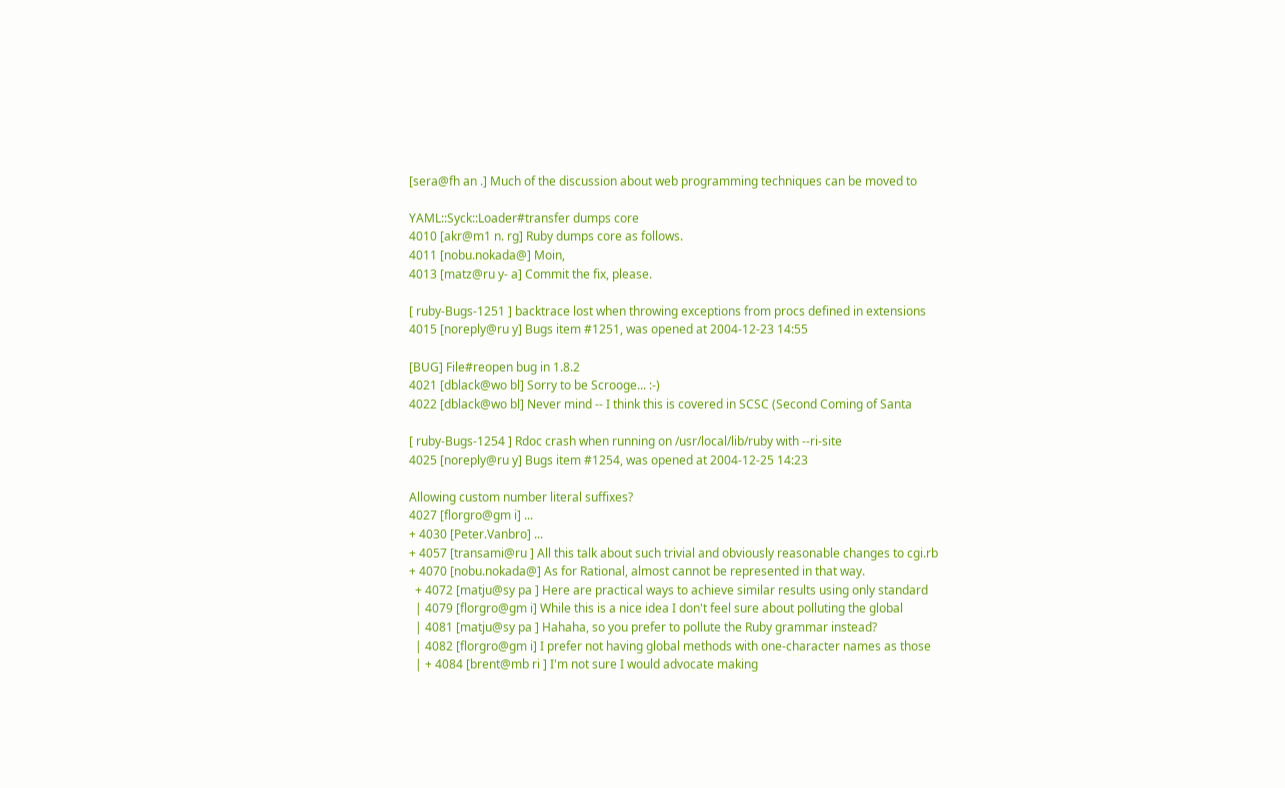[sera@fh an .] Much of the discussion about web programming techniques can be moved to

YAML::Syck::Loader#transfer dumps core
4010 [akr@m1 n. rg] Ruby dumps core as follows.
4011 [nobu.nokada@] Moin,
4013 [matz@ru y- a] Commit the fix, please.

[ ruby-Bugs-1251 ] backtrace lost when throwing exceptions from procs defined in extensions
4015 [noreply@ru y] Bugs item #1251, was opened at 2004-12-23 14:55

[BUG] File#reopen bug in 1.8.2
4021 [dblack@wo bl] Sorry to be Scrooge... :-)
4022 [dblack@wo bl] Never mind -- I think this is covered in SCSC (Second Coming of Santa

[ ruby-Bugs-1254 ] Rdoc crash when running on /usr/local/lib/ruby with --ri-site
4025 [noreply@ru y] Bugs item #1254, was opened at 2004-12-25 14:23

Allowing custom number literal suffixes?
4027 [florgro@gm i] ...
+ 4030 [Peter.Vanbro] ...
+ 4057 [transami@ru ] All this talk about such trivial and obviously reasonable changes to cgi.rb
+ 4070 [nobu.nokada@] As for Rational, almost cannot be represented in that way.
  + 4072 [matju@sy pa ] Here are practical ways to achieve similar results using only standard
  | 4079 [florgro@gm i] While this is a nice idea I don't feel sure about polluting the global
  | 4081 [matju@sy pa ] Hahaha, so you prefer to pollute the Ruby grammar instead?
  | 4082 [florgro@gm i] I prefer not having global methods with one-character names as those
  | + 4084 [brent@mb ri ] I'm not sure I would advocate making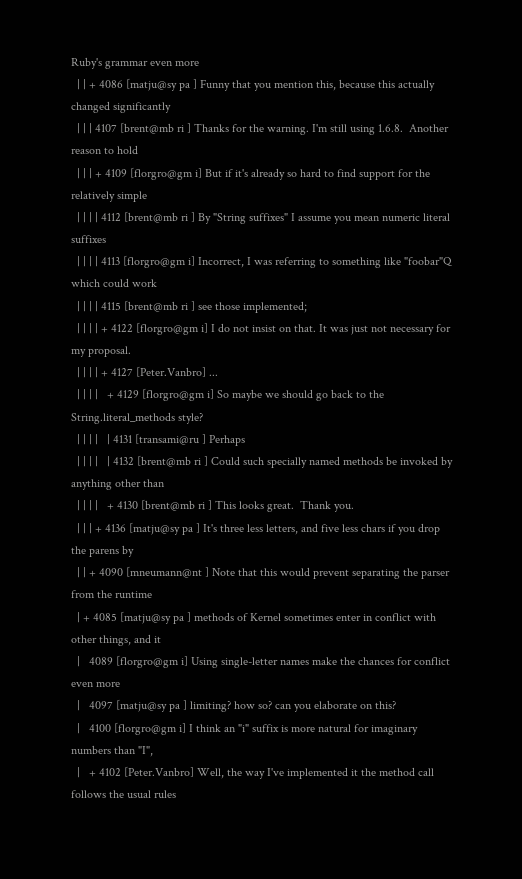Ruby's grammar even more
  | | + 4086 [matju@sy pa ] Funny that you mention this, because this actually changed significantly
  | | | 4107 [brent@mb ri ] Thanks for the warning. I'm still using 1.6.8.  Another reason to hold
  | | | + 4109 [florgro@gm i] But if it's already so hard to find support for the relatively simple
  | | | | 4112 [brent@mb ri ] By "String suffixes" I assume you mean numeric literal suffixes
  | | | | 4113 [florgro@gm i] Incorrect, I was referring to something like "foobar"Q which could work
  | | | | 4115 [brent@mb ri ] see those implemented;
  | | | | + 4122 [florgro@gm i] I do not insist on that. It was just not necessary for my proposal.
  | | | | + 4127 [Peter.Vanbro] ...
  | | | |   + 4129 [florgro@gm i] So maybe we should go back to the String.literal_methods style?
  | | | |   | 4131 [transami@ru ] Perhaps
  | | | |   | 4132 [brent@mb ri ] Could such specially named methods be invoked by anything other than
  | | | |   + 4130 [brent@mb ri ] This looks great.  Thank you.
  | | | + 4136 [matju@sy pa ] It's three less letters, and five less chars if you drop the parens by
  | | + 4090 [mneumann@nt ] Note that this would prevent separating the parser from the runtime
  | + 4085 [matju@sy pa ] methods of Kernel sometimes enter in conflict with other things, and it
  |   4089 [florgro@gm i] Using single-letter names make the chances for conflict even more
  |   4097 [matju@sy pa ] limiting? how so? can you elaborate on this?
  |   4100 [florgro@gm i] I think an "i" suffix is more natural for imaginary numbers than "I",
  |   + 4102 [Peter.Vanbro] Well, the way I've implemented it the method call follows the usual rules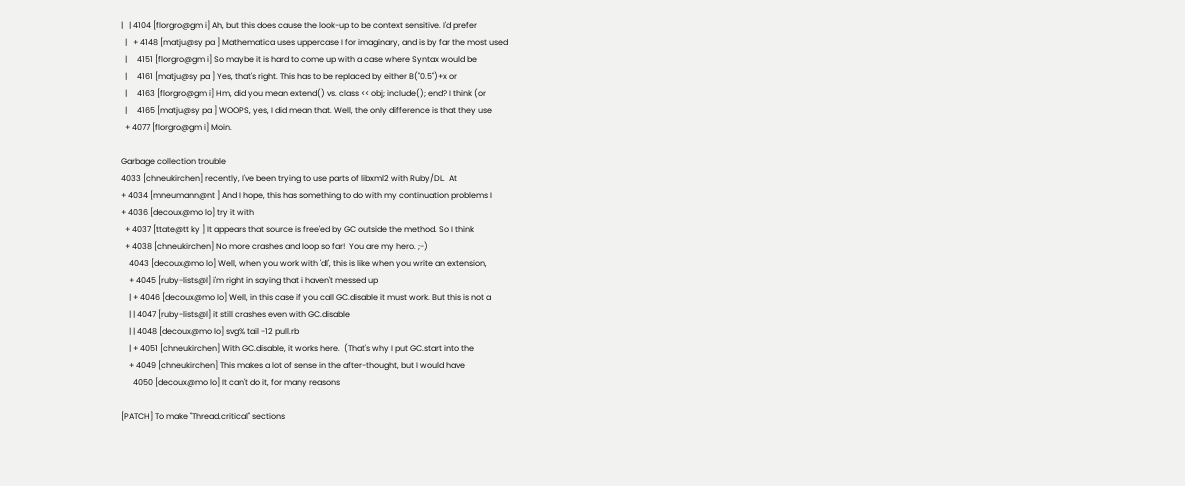|   | 4104 [florgro@gm i] Ah, but this does cause the look-up to be context sensitive. I'd prefer
  |   + 4148 [matju@sy pa ] Mathematica uses uppercase I for imaginary, and is by far the most used
  |     4151 [florgro@gm i] So maybe it is hard to come up with a case where Syntax would be
  |     4161 [matju@sy pa ] Yes, that's right. This has to be replaced by either B("0.5")+x or
  |     4163 [florgro@gm i] Hm, did you mean extend() vs. class << obj; include(); end? I think (or
  |     4165 [matju@sy pa ] WOOPS, yes, I did mean that. Well, the only difference is that they use
  + 4077 [florgro@gm i] Moin.

Garbage collection trouble
4033 [chneukirchen] recently, I've been trying to use parts of libxml2 with Ruby/DL.  At
+ 4034 [mneumann@nt ] And I hope, this has something to do with my continuation problems I
+ 4036 [decoux@mo lo] try it with
  + 4037 [ttate@tt ky ] It appears that source is free'ed by GC outside the method. So I think
  + 4038 [chneukirchen] No more crashes and loop so far!  You are my hero. ;-)
    4043 [decoux@mo lo] Well, when you work with 'dl', this is like when you write an extension,
    + 4045 [ruby-lists@l] i'm right in saying that i haven't messed up
    | + 4046 [decoux@mo lo] Well, in this case if you call GC.disable it must work. But this is not a
    | | 4047 [ruby-lists@l] it still crashes even with GC.disable
    | | 4048 [decoux@mo lo] svg% tail -12 pull.rb
    | + 4051 [chneukirchen] With GC.disable, it works here.  (That's why I put GC.start into the
    + 4049 [chneukirchen] This makes a lot of sense in the after-thought, but I would have
      4050 [decoux@mo lo] It can't do it, for many reasons

[PATCH] To make "Thread.critical" sections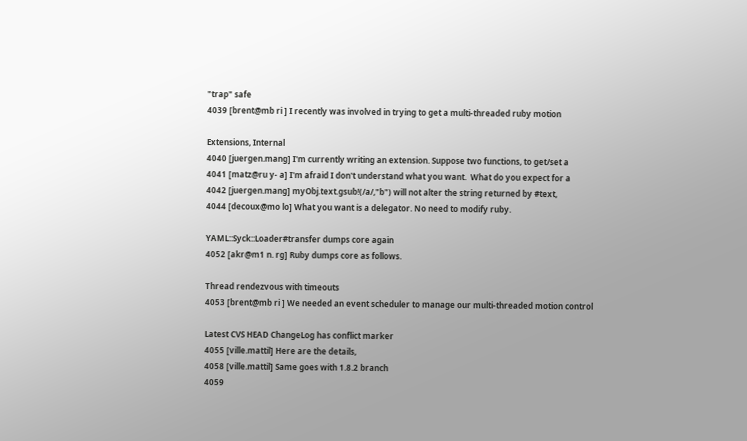"trap" safe
4039 [brent@mb ri ] I recently was involved in trying to get a multi-threaded ruby motion

Extensions, Internal
4040 [juergen.mang] I'm currently writing an extension. Suppose two functions, to get/set a
4041 [matz@ru y- a] I'm afraid I don't understand what you want.  What do you expect for a
4042 [juergen.mang] myObj.text.gsub!(/a/,"b") will not alter the string returned by #text,
4044 [decoux@mo lo] What you want is a delegator. No need to modify ruby.

YAML::Syck::Loader#transfer dumps core again
4052 [akr@m1 n. rg] Ruby dumps core as follows.

Thread rendezvous with timeouts
4053 [brent@mb ri ] We needed an event scheduler to manage our multi-threaded motion control

Latest CVS HEAD ChangeLog has conflict marker
4055 [ville.mattil] Here are the details,
4058 [ville.mattil] Same goes with 1.8.2 branch
4059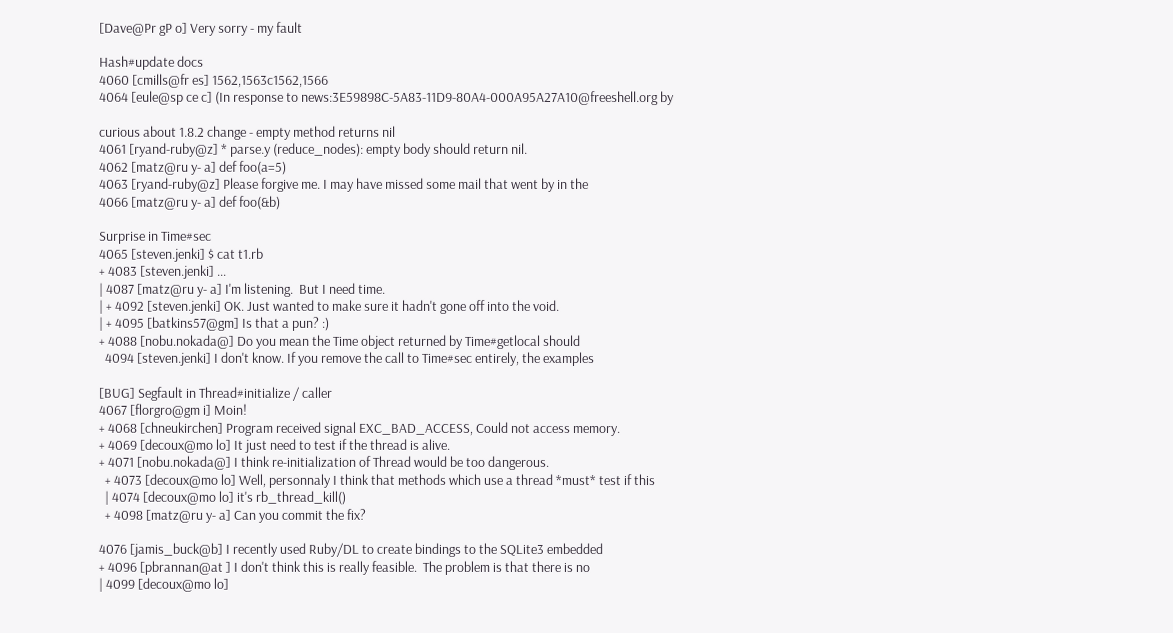[Dave@Pr gP o] Very sorry - my fault

Hash#update docs
4060 [cmills@fr es] 1562,1563c1562,1566
4064 [eule@sp ce c] (In response to news:3E59898C-5A83-11D9-80A4-000A95A27A10@freeshell.org by

curious about 1.8.2 change - empty method returns nil
4061 [ryand-ruby@z] * parse.y (reduce_nodes): empty body should return nil.
4062 [matz@ru y- a] def foo(a=5)
4063 [ryand-ruby@z] Please forgive me. I may have missed some mail that went by in the
4066 [matz@ru y- a] def foo(&b)

Surprise in Time#sec
4065 [steven.jenki] $ cat t1.rb
+ 4083 [steven.jenki] ...
| 4087 [matz@ru y- a] I'm listening.  But I need time.
| + 4092 [steven.jenki] OK. Just wanted to make sure it hadn't gone off into the void.
| + 4095 [batkins57@gm] Is that a pun? :)
+ 4088 [nobu.nokada@] Do you mean the Time object returned by Time#getlocal should
  4094 [steven.jenki] I don't know. If you remove the call to Time#sec entirely, the examples

[BUG] Segfault in Thread#initialize / caller
4067 [florgro@gm i] Moin!
+ 4068 [chneukirchen] Program received signal EXC_BAD_ACCESS, Could not access memory.
+ 4069 [decoux@mo lo] It just need to test if the thread is alive.
+ 4071 [nobu.nokada@] I think re-initialization of Thread would be too dangerous.
  + 4073 [decoux@mo lo] Well, personnaly I think that methods which use a thread *must* test if this
  | 4074 [decoux@mo lo] it's rb_thread_kill()
  + 4098 [matz@ru y- a] Can you commit the fix?

4076 [jamis_buck@b] I recently used Ruby/DL to create bindings to the SQLite3 embedded
+ 4096 [pbrannan@at ] I don't think this is really feasible.  The problem is that there is no
| 4099 [decoux@mo lo]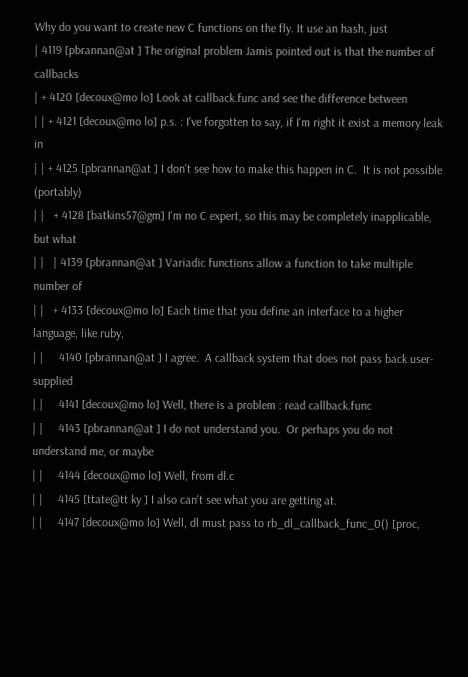Why do you want to create new C functions on the fly. It use an hash, just
| 4119 [pbrannan@at ] The original problem Jamis pointed out is that the number of callbacks
| + 4120 [decoux@mo lo] Look at callback.func and see the difference between
| | + 4121 [decoux@mo lo] p.s. : I've forgotten to say, if I'm right it exist a memory leak in
| | + 4125 [pbrannan@at ] I don't see how to make this happen in C.  It is not possible (portably)
| |   + 4128 [batkins57@gm] I'm no C expert, so this may be completely inapplicable, but what
| |   | 4139 [pbrannan@at ] Variadic functions allow a function to take multiple number of
| |   + 4133 [decoux@mo lo] Each time that you define an interface to a higher language, like ruby,
| |     4140 [pbrannan@at ] I agree.  A callback system that does not pass back user-supplied
| |     4141 [decoux@mo lo] Well, there is a problem : read callback.func
| |     4143 [pbrannan@at ] I do not understand you.  Or perhaps you do not understand me, or maybe
| |     4144 [decoux@mo lo] Well, from dl.c
| |     4145 [ttate@tt ky ] I also can't see what you are getting at.
| |     4147 [decoux@mo lo] Well, dl must pass to rb_dl_callback_func_0() [proc,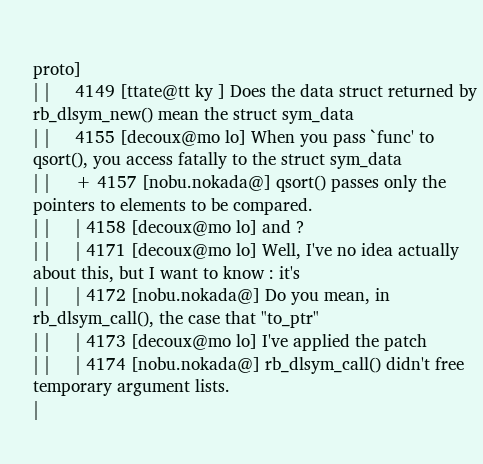proto]
| |     4149 [ttate@tt ky ] Does the data struct returned by rb_dlsym_new() mean the struct sym_data
| |     4155 [decoux@mo lo] When you pass `func' to qsort(), you access fatally to the struct sym_data
| |     + 4157 [nobu.nokada@] qsort() passes only the pointers to elements to be compared.
| |     | 4158 [decoux@mo lo] and ?
| |     | 4171 [decoux@mo lo] Well, I've no idea actually about this, but I want to know : it's
| |     | 4172 [nobu.nokada@] Do you mean, in rb_dlsym_call(), the case that "to_ptr"
| |     | 4173 [decoux@mo lo] I've applied the patch
| |     | 4174 [nobu.nokada@] rb_dlsym_call() didn't free temporary argument lists.
|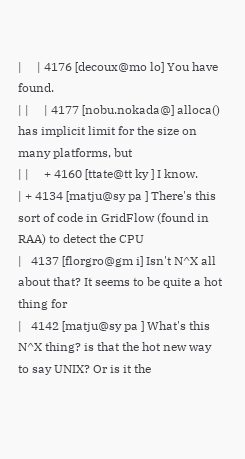|     | 4176 [decoux@mo lo] You have found.
| |     | 4177 [nobu.nokada@] alloca() has implicit limit for the size on many platforms, but
| |     + 4160 [ttate@tt ky ] I know.
| + 4134 [matju@sy pa ] There's this sort of code in GridFlow (found in RAA) to detect the CPU
|   4137 [florgro@gm i] Isn't N^X all about that? It seems to be quite a hot thing for
|   4142 [matju@sy pa ] What's this N^X thing? is that the hot new way to say UNIX? Or is it the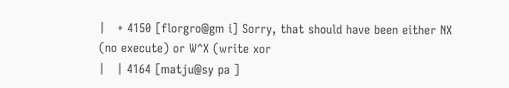|   + 4150 [florgro@gm i] Sorry, that should have been either NX (no execute) or W^X (write xor
|   | 4164 [matju@sy pa ]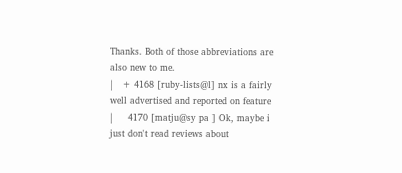Thanks. Both of those abbreviations are also new to me.
|   + 4168 [ruby-lists@l] nx is a fairly well advertised and reported on feature
|     4170 [matju@sy pa ] Ok, maybe i just don't read reviews about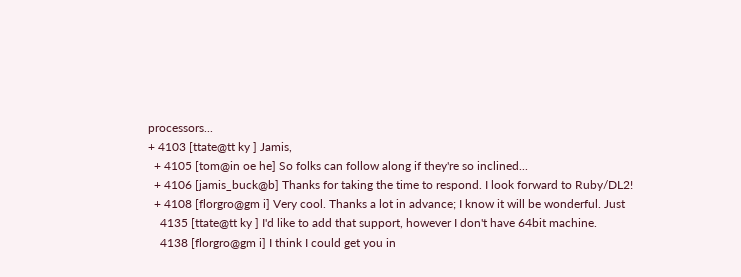processors...
+ 4103 [ttate@tt ky ] Jamis,
  + 4105 [tom@in oe he] So folks can follow along if they're so inclined...
  + 4106 [jamis_buck@b] Thanks for taking the time to respond. I look forward to Ruby/DL2!
  + 4108 [florgro@gm i] Very cool. Thanks a lot in advance; I know it will be wonderful. Just
    4135 [ttate@tt ky ] I'd like to add that support, however I don't have 64bit machine.
    4138 [florgro@gm i] I think I could get you in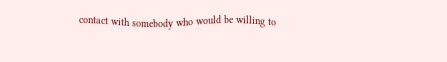contact with somebody who would be willing to